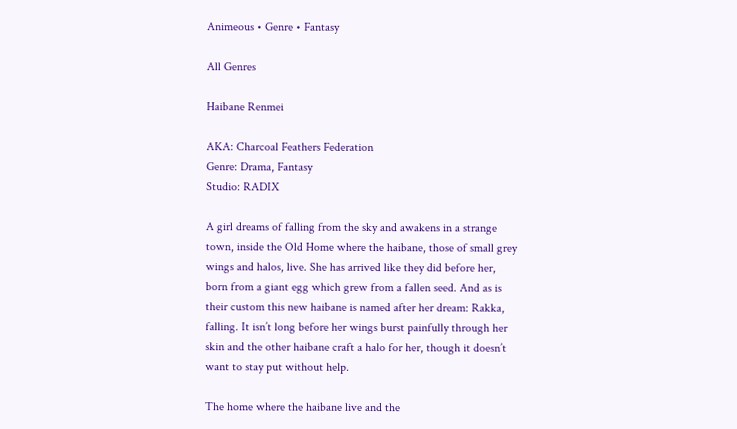Animeous • Genre • Fantasy

All Genres

Haibane Renmei

AKA: Charcoal Feathers Federation
Genre: Drama, Fantasy
Studio: RADIX

A girl dreams of falling from the sky and awakens in a strange town, inside the Old Home where the haibane, those of small grey wings and halos, live. She has arrived like they did before her, born from a giant egg which grew from a fallen seed. And as is their custom this new haibane is named after her dream: Rakka, falling. It isn’t long before her wings burst painfully through her skin and the other haibane craft a halo for her, though it doesn’t want to stay put without help.

The home where the haibane live and the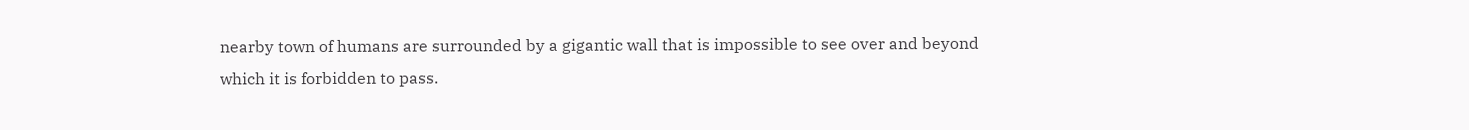nearby town of humans are surrounded by a gigantic wall that is impossible to see over and beyond which it is forbidden to pass.